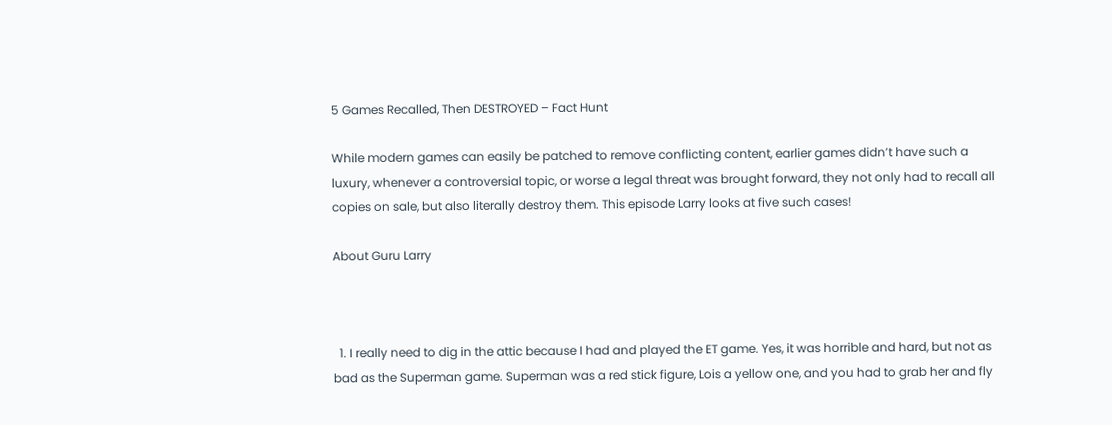5 Games Recalled, Then DESTROYED – Fact Hunt

While modern games can easily be patched to remove conflicting content, earlier games didn’t have such a luxury, whenever a controversial topic, or worse a legal threat was brought forward, they not only had to recall all copies on sale, but also literally destroy them. This episode Larry looks at five such cases!

About Guru Larry



  1. I really need to dig in the attic because I had and played the ET game. Yes, it was horrible and hard, but not as bad as the Superman game. Superman was a red stick figure, Lois a yellow one, and you had to grab her and fly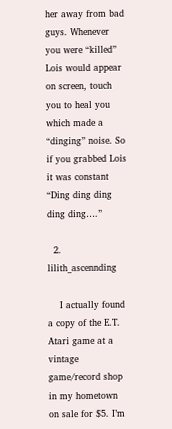her away from bad guys. Whenever you were “killed” Lois would appear on screen, touch you to heal you which made a “dinging” noise. So if you grabbed Lois it was constant “Ding ding ding ding ding….”

  2. lilith_ascennding

    I actually found a copy of the E.T. Atari game at a vintage game/record shop in my hometown on sale for $5. I’m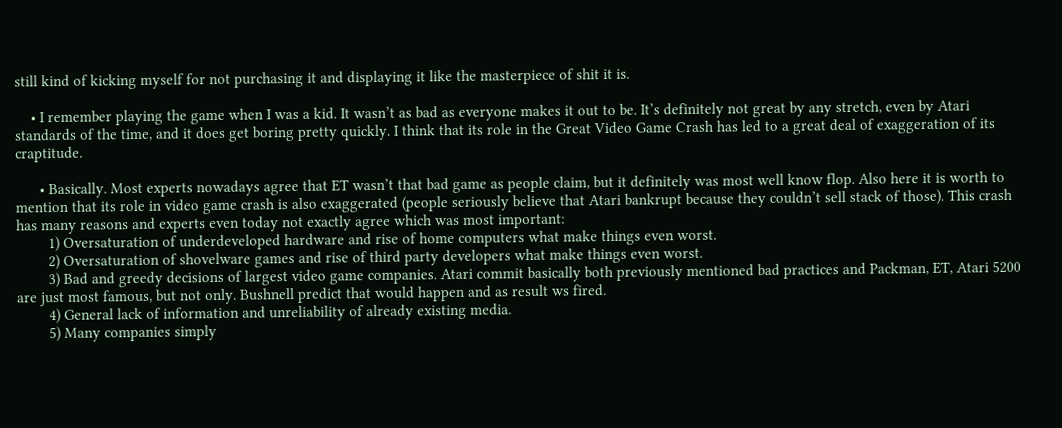still kind of kicking myself for not purchasing it and displaying it like the masterpiece of shit it is.

    • I remember playing the game when I was a kid. It wasn’t as bad as everyone makes it out to be. It’s definitely not great by any stretch, even by Atari standards of the time, and it does get boring pretty quickly. I think that its role in the Great Video Game Crash has led to a great deal of exaggeration of its craptitude.

      • Basically. Most experts nowadays agree that ET wasn’t that bad game as people claim, but it definitely was most well know flop. Also here it is worth to mention that its role in video game crash is also exaggerated (people seriously believe that Atari bankrupt because they couldn’t sell stack of those). This crash has many reasons and experts even today not exactly agree which was most important:
        1) Oversaturation of underdeveloped hardware and rise of home computers what make things even worst.
        2) Oversaturation of shovelware games and rise of third party developers what make things even worst.
        3) Bad and greedy decisions of largest video game companies. Atari commit basically both previously mentioned bad practices and Packman, ET, Atari 5200 are just most famous, but not only. Bushnell predict that would happen and as result ws fired.
        4) General lack of information and unreliability of already existing media.
        5) Many companies simply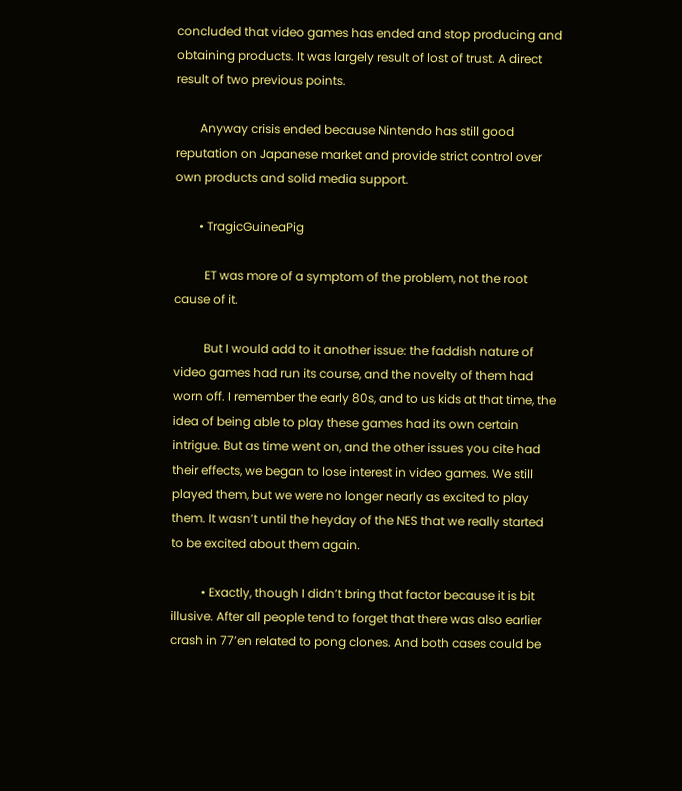concluded that video games has ended and stop producing and obtaining products. It was largely result of lost of trust. A direct result of two previous points.

        Anyway crisis ended because Nintendo has still good reputation on Japanese market and provide strict control over own products and solid media support.

        • TragicGuineaPig

          ET was more of a symptom of the problem, not the root cause of it.

          But I would add to it another issue: the faddish nature of video games had run its course, and the novelty of them had worn off. I remember the early 80s, and to us kids at that time, the idea of being able to play these games had its own certain intrigue. But as time went on, and the other issues you cite had their effects, we began to lose interest in video games. We still played them, but we were no longer nearly as excited to play them. It wasn’t until the heyday of the NES that we really started to be excited about them again.

          • Exactly, though I didn’t bring that factor because it is bit illusive. After all people tend to forget that there was also earlier crash in 77’en related to pong clones. And both cases could be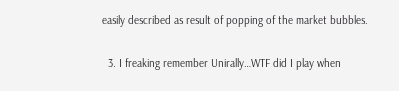easily described as result of popping of the market bubbles.

  3. I freaking remember Unirally…WTF did I play when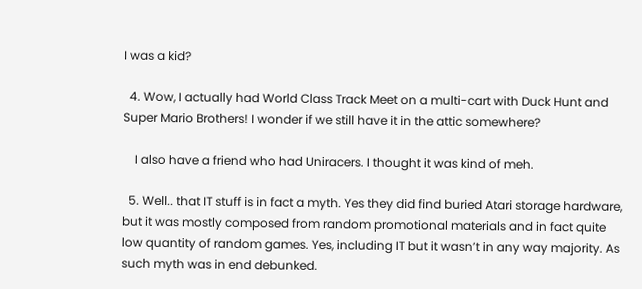I was a kid?

  4. Wow, I actually had World Class Track Meet on a multi-cart with Duck Hunt and Super Mario Brothers! I wonder if we still have it in the attic somewhere?

    I also have a friend who had Uniracers. I thought it was kind of meh.

  5. Well.. that IT stuff is in fact a myth. Yes they did find buried Atari storage hardware, but it was mostly composed from random promotional materials and in fact quite low quantity of random games. Yes, including IT but it wasn’t in any way majority. As such myth was in end debunked.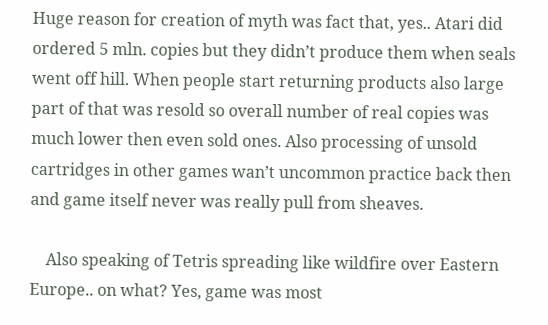Huge reason for creation of myth was fact that, yes.. Atari did ordered 5 mln. copies but they didn’t produce them when seals went off hill. When people start returning products also large part of that was resold so overall number of real copies was much lower then even sold ones. Also processing of unsold cartridges in other games wan’t uncommon practice back then and game itself never was really pull from sheaves.

    Also speaking of Tetris spreading like wildfire over Eastern Europe.. on what? Yes, game was most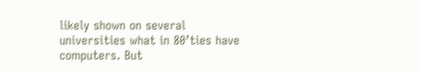likely shown on several universities what in 80’ties have computers. But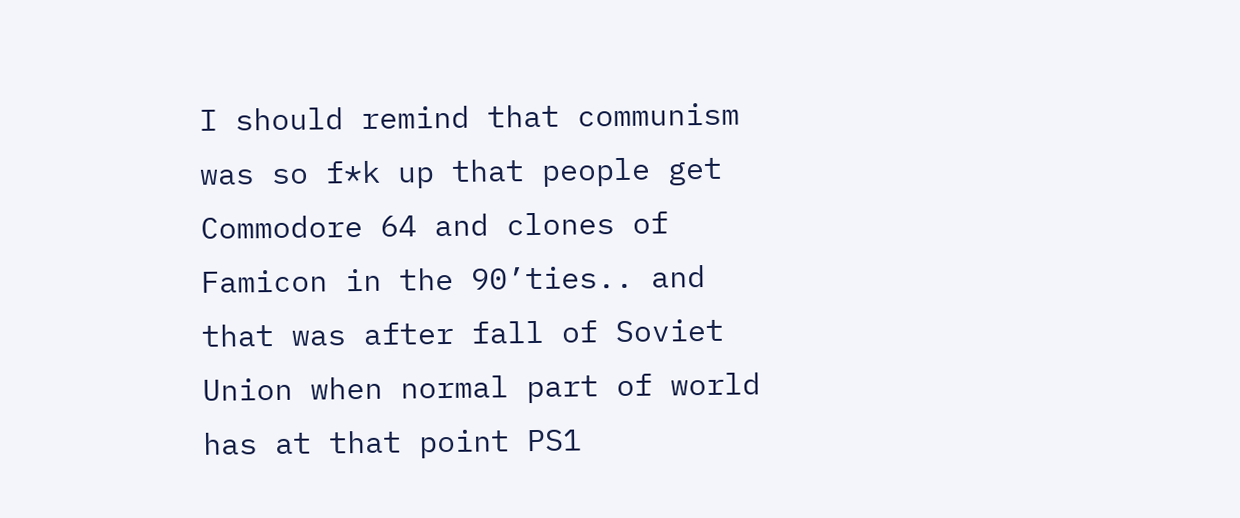I should remind that communism was so f*k up that people get Commodore 64 and clones of Famicon in the 90’ties.. and that was after fall of Soviet Union when normal part of world has at that point PS1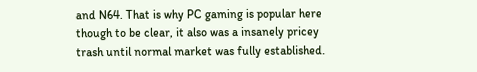and N64. That is why PC gaming is popular here though to be clear, it also was a insanely pricey trash until normal market was fully established.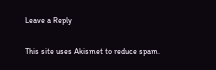Leave a Reply

This site uses Akismet to reduce spam.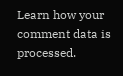Learn how your comment data is processed.